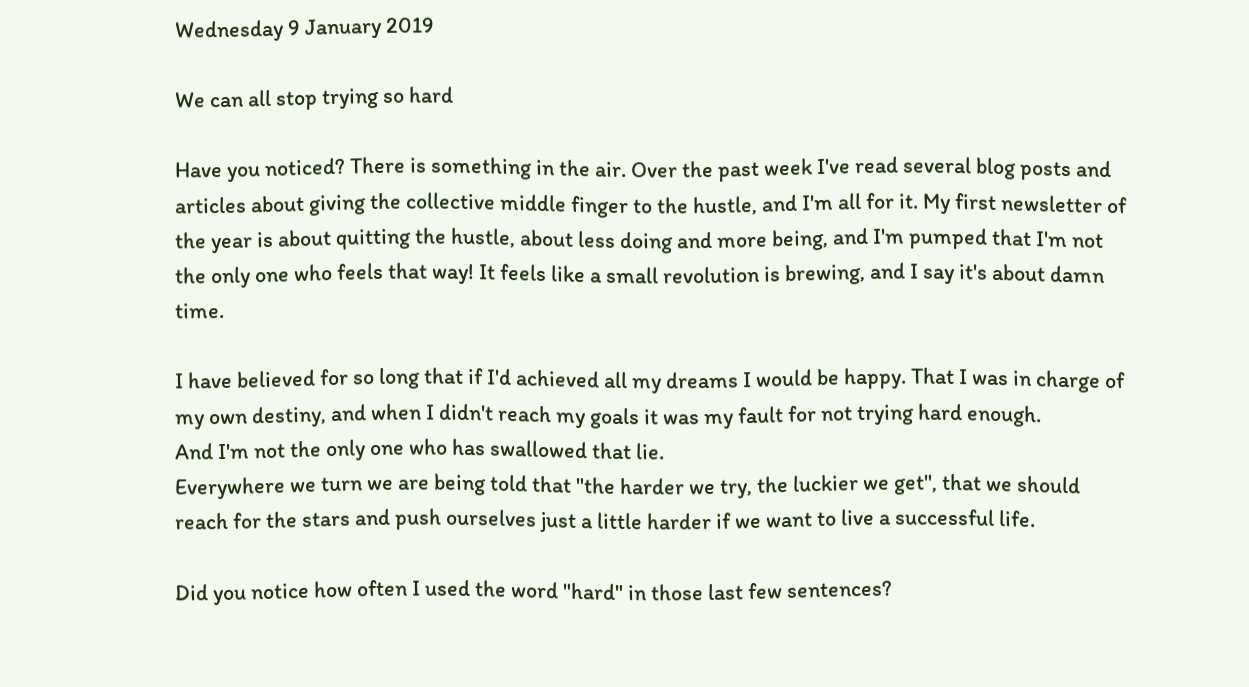Wednesday 9 January 2019

We can all stop trying so hard

Have you noticed? There is something in the air. Over the past week I've read several blog posts and articles about giving the collective middle finger to the hustle, and I'm all for it. My first newsletter of the year is about quitting the hustle, about less doing and more being, and I'm pumped that I'm not the only one who feels that way! It feels like a small revolution is brewing, and I say it's about damn time.

I have believed for so long that if I'd achieved all my dreams I would be happy. That I was in charge of my own destiny, and when I didn't reach my goals it was my fault for not trying hard enough.
And I'm not the only one who has swallowed that lie.
Everywhere we turn we are being told that "the harder we try, the luckier we get", that we should reach for the stars and push ourselves just a little harder if we want to live a successful life.

Did you notice how often I used the word "hard" in those last few sentences?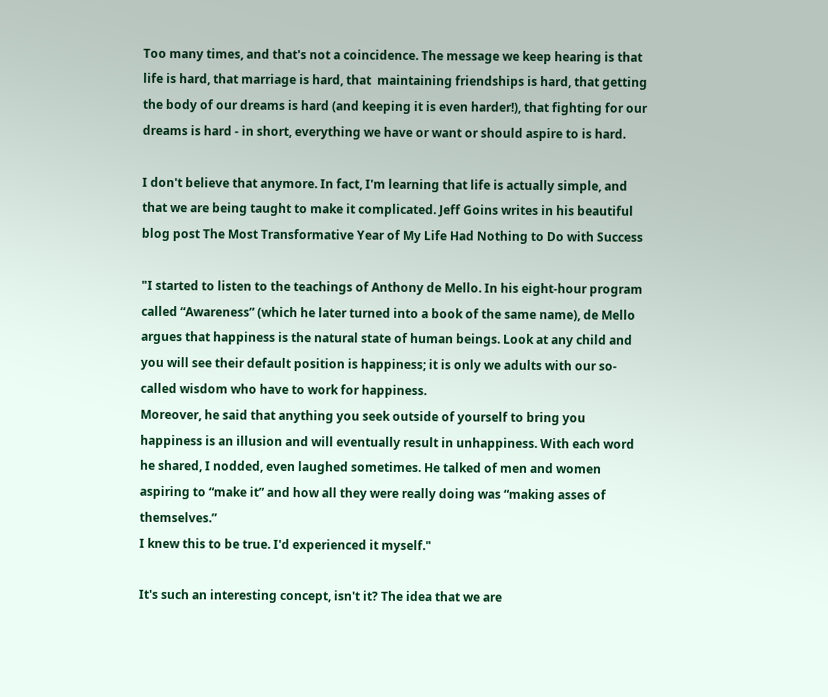Too many times, and that's not a coincidence. The message we keep hearing is that life is hard, that marriage is hard, that  maintaining friendships is hard, that getting the body of our dreams is hard (and keeping it is even harder!), that fighting for our dreams is hard - in short, everything we have or want or should aspire to is hard.

I don't believe that anymore. In fact, I'm learning that life is actually simple, and that we are being taught to make it complicated. Jeff Goins writes in his beautiful blog post The Most Transformative Year of My Life Had Nothing to Do with Success

"I started to listen to the teachings of Anthony de Mello. In his eight-hour program called “Awareness” (which he later turned into a book of the same name), de Mello argues that happiness is the natural state of human beings. Look at any child and you will see their default position is happiness; it is only we adults with our so-called wisdom who have to work for happiness.
Moreover, he said that anything you seek outside of yourself to bring you happiness is an illusion and will eventually result in unhappiness. With each word he shared, I nodded, even laughed sometimes. He talked of men and women aspiring to “make it” and how all they were really doing was “making asses of themselves.”
I knew this to be true. I'd experienced it myself."

It's such an interesting concept, isn't it? The idea that we are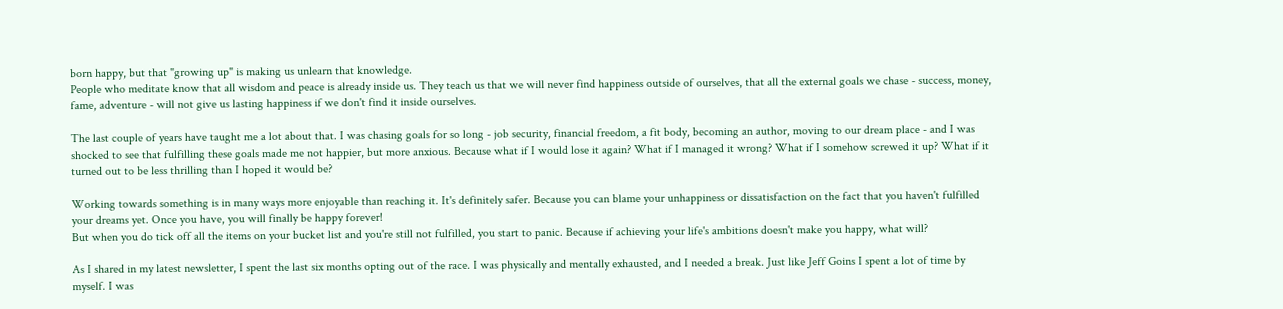born happy, but that "growing up" is making us unlearn that knowledge.
People who meditate know that all wisdom and peace is already inside us. They teach us that we will never find happiness outside of ourselves, that all the external goals we chase - success, money, fame, adventure - will not give us lasting happiness if we don't find it inside ourselves.

The last couple of years have taught me a lot about that. I was chasing goals for so long - job security, financial freedom, a fit body, becoming an author, moving to our dream place - and I was shocked to see that fulfilling these goals made me not happier, but more anxious. Because what if I would lose it again? What if I managed it wrong? What if I somehow screwed it up? What if it turned out to be less thrilling than I hoped it would be?

Working towards something is in many ways more enjoyable than reaching it. It's definitely safer. Because you can blame your unhappiness or dissatisfaction on the fact that you haven't fulfilled your dreams yet. Once you have, you will finally be happy forever!
But when you do tick off all the items on your bucket list and you're still not fulfilled, you start to panic. Because if achieving your life's ambitions doesn't make you happy, what will?

As I shared in my latest newsletter, I spent the last six months opting out of the race. I was physically and mentally exhausted, and I needed a break. Just like Jeff Goins I spent a lot of time by myself. I was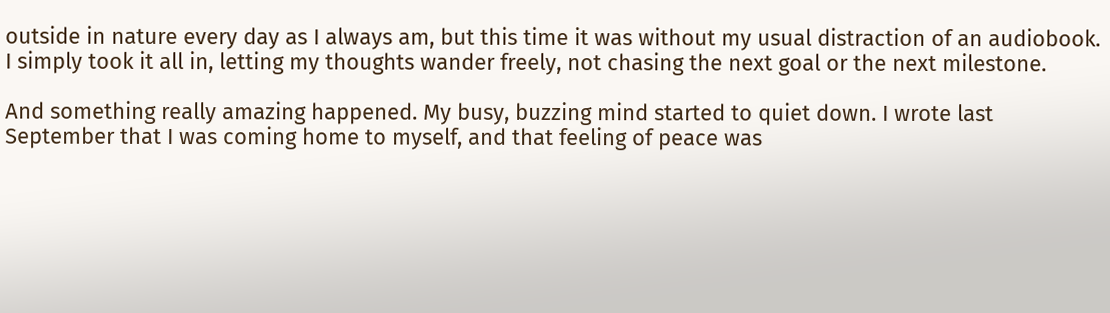outside in nature every day as I always am, but this time it was without my usual distraction of an audiobook. I simply took it all in, letting my thoughts wander freely, not chasing the next goal or the next milestone.

And something really amazing happened. My busy, buzzing mind started to quiet down. I wrote last September that I was coming home to myself, and that feeling of peace was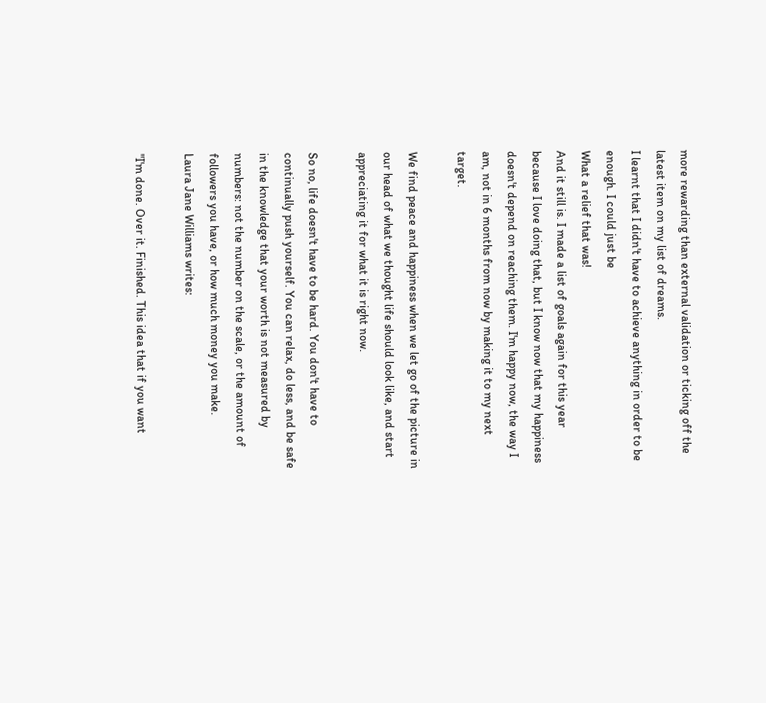more rewarding than external validation or ticking off the latest item on my list of dreams.
I learnt that I didn't have to achieve anything in order to be enough. I could just be
What a relief that was!
And it still is. I made a list of goals again for this year because I love doing that, but I know now that my happiness doesn't depend on reaching them. I'm happy now, the way I am, not in 6 months from now by making it to my next target.

We find peace and happiness when we let go of the picture in our head of what we thought life should look like, and start appreciating it for what it is right now.

So no, life doesn't have to be hard. You don't have to continually push yourself. You can relax, do less, and be safe in the knowledge that your worth is not measured by numbers: not the number on the scale, or the amount of followers you have, or how much money you make.
Laura Jane Williams writes:

"I'm done. Over it. Finished. This idea that if you want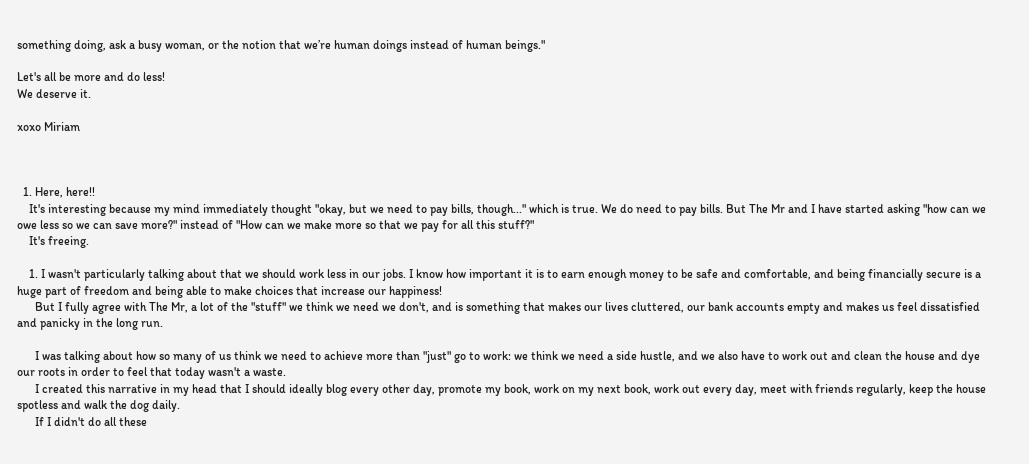something doing, ask a busy woman, or the notion that we’re human doings instead of human beings."

Let's all be more and do less!
We deserve it.

xoxo Miriam



  1. Here, here!!
    It's interesting because my mind immediately thought "okay, but we need to pay bills, though..." which is true. We do need to pay bills. But The Mr and I have started asking "how can we owe less so we can save more?" instead of "How can we make more so that we pay for all this stuff?"
    It's freeing.

    1. I wasn't particularly talking about that we should work less in our jobs. I know how important it is to earn enough money to be safe and comfortable, and being financially secure is a huge part of freedom and being able to make choices that increase our happiness!
      But I fully agree with The Mr, a lot of the "stuff" we think we need we don't, and is something that makes our lives cluttered, our bank accounts empty and makes us feel dissatisfied and panicky in the long run.

      I was talking about how so many of us think we need to achieve more than "just" go to work: we think we need a side hustle, and we also have to work out and clean the house and dye our roots in order to feel that today wasn't a waste.
      I created this narrative in my head that I should ideally blog every other day, promote my book, work on my next book, work out every day, meet with friends regularly, keep the house spotless and walk the dog daily.
      If I didn't do all these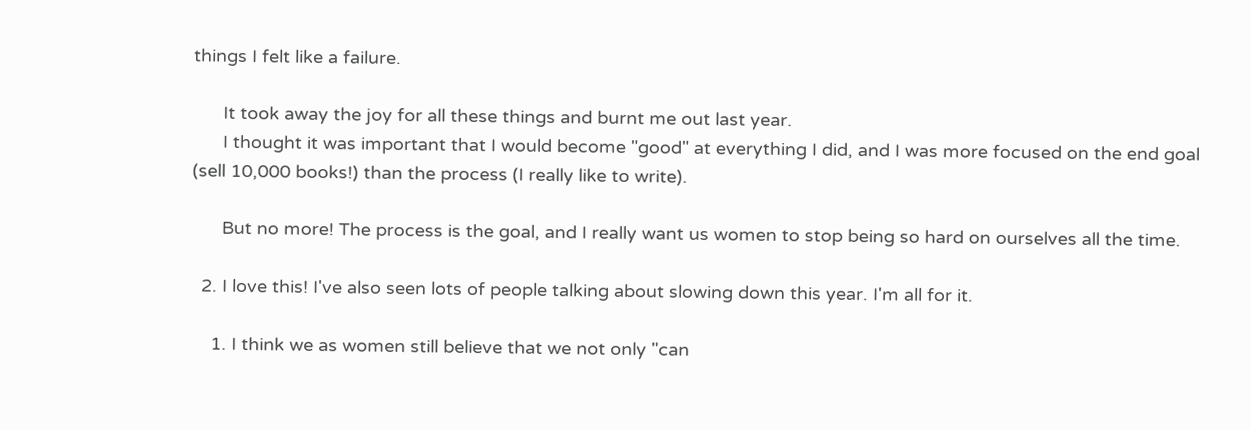things I felt like a failure.

      It took away the joy for all these things and burnt me out last year.
      I thought it was important that I would become "good" at everything I did, and I was more focused on the end goal (sell 10,000 books!) than the process (I really like to write).

      But no more! The process is the goal, and I really want us women to stop being so hard on ourselves all the time.

  2. I love this! I've also seen lots of people talking about slowing down this year. I'm all for it.

    1. I think we as women still believe that we not only "can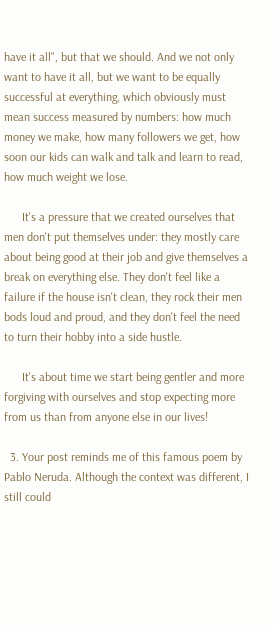have it all", but that we should. And we not only want to have it all, but we want to be equally successful at everything, which obviously must mean success measured by numbers: how much money we make, how many followers we get, how soon our kids can walk and talk and learn to read, how much weight we lose.

      It's a pressure that we created ourselves that men don't put themselves under: they mostly care about being good at their job and give themselves a break on everything else. They don't feel like a failure if the house isn't clean, they rock their men bods loud and proud, and they don't feel the need to turn their hobby into a side hustle.

      It's about time we start being gentler and more forgiving with ourselves and stop expecting more from us than from anyone else in our lives!

  3. Your post reminds me of this famous poem by Pablo Neruda. Although the context was different, I still could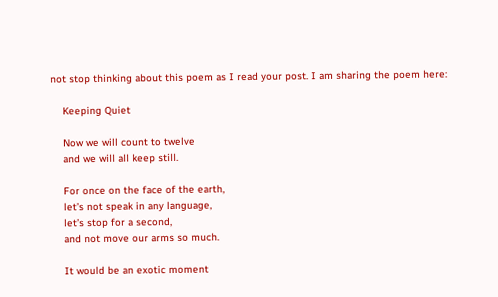not stop thinking about this poem as I read your post. I am sharing the poem here:

    Keeping Quiet

    Now we will count to twelve
    and we will all keep still.

    For once on the face of the earth,
    let’s not speak in any language,
    let’s stop for a second,
    and not move our arms so much.

    It would be an exotic moment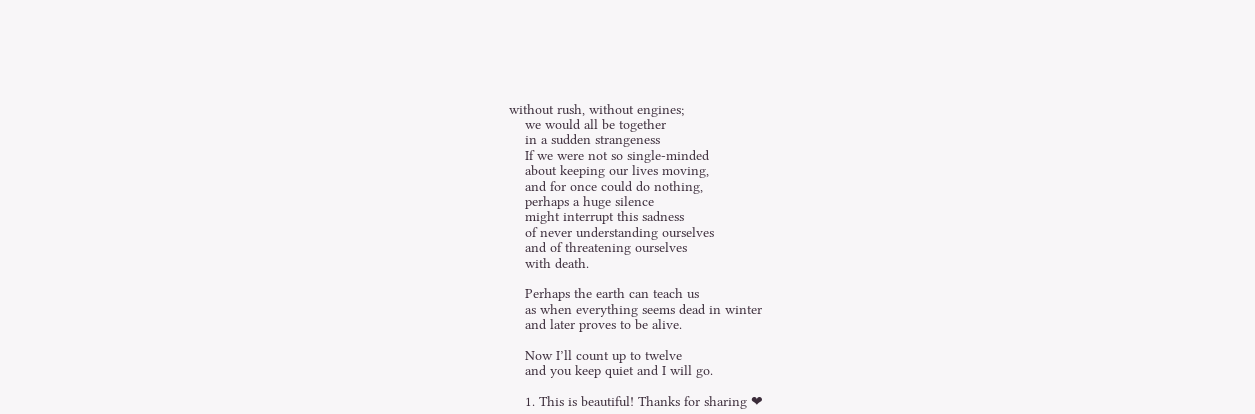without rush, without engines;
    we would all be together
    in a sudden strangeness
    If we were not so single-minded
    about keeping our lives moving,
    and for once could do nothing,
    perhaps a huge silence
    might interrupt this sadness
    of never understanding ourselves
    and of threatening ourselves
    with death.

    Perhaps the earth can teach us
    as when everything seems dead in winter
    and later proves to be alive.

    Now I’ll count up to twelve
    and you keep quiet and I will go.

    1. This is beautiful! Thanks for sharing ❤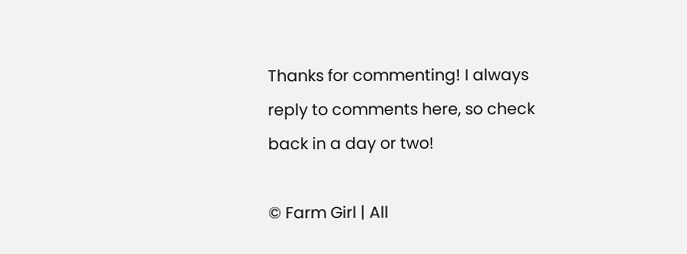Thanks for commenting! I always reply to comments here, so check back in a day or two!

© Farm Girl | All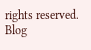rights reserved.
Blog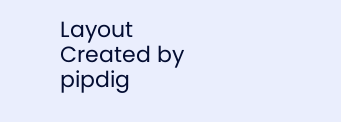Layout Created by pipdig